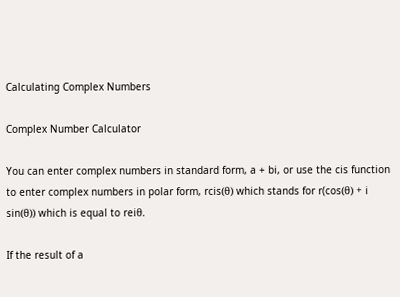Calculating Complex Numbers

Complex Number Calculator

You can enter complex numbers in standard form, a + bi, or use the cis function to enter complex numbers in polar form, rcis(θ) which stands for r(cos(θ) + i sin(θ)) which is equal to reiθ.

If the result of a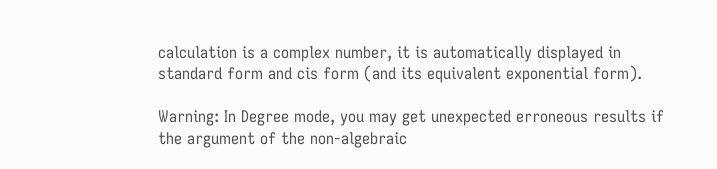calculation is a complex number, it is automatically displayed in standard form and cis form (and its equivalent exponential form).

Warning: In Degree mode, you may get unexpected erroneous results if the argument of the non-algebraic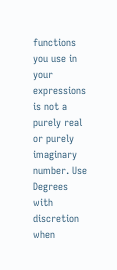functions you use in your expressions is not a purely real or purely imaginary number. Use Degrees with discretion when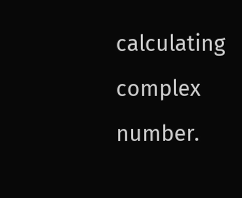calculating complex number.